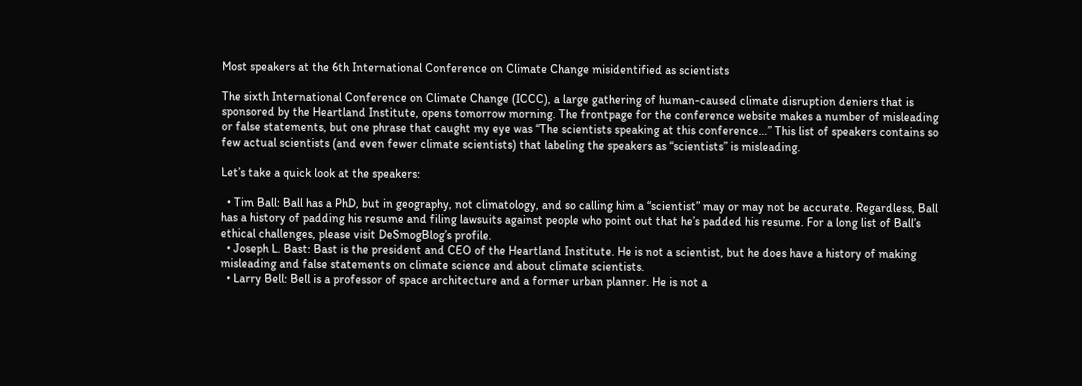Most speakers at the 6th International Conference on Climate Change misidentified as scientists

The sixth International Conference on Climate Change (ICCC), a large gathering of human-caused climate disruption deniers that is sponsored by the Heartland Institute, opens tomorrow morning. The frontpage for the conference website makes a number of misleading or false statements, but one phrase that caught my eye was “The scientists speaking at this conference…” This list of speakers contains so few actual scientists (and even fewer climate scientists) that labeling the speakers as “scientists” is misleading.

Let’s take a quick look at the speakers:

  • Tim Ball: Ball has a PhD, but in geography, not climatology, and so calling him a “scientist” may or may not be accurate. Regardless, Ball has a history of padding his resume and filing lawsuits against people who point out that he’s padded his resume. For a long list of Ball’s ethical challenges, please visit DeSmogBlog’s profile.
  • Joseph L. Bast: Bast is the president and CEO of the Heartland Institute. He is not a scientist, but he does have a history of making misleading and false statements on climate science and about climate scientists.
  • Larry Bell: Bell is a professor of space architecture and a former urban planner. He is not a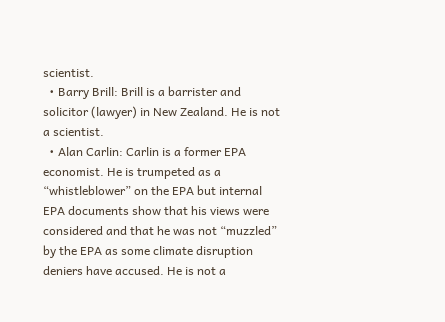scientist.
  • Barry Brill: Brill is a barrister and solicitor (lawyer) in New Zealand. He is not a scientist.
  • Alan Carlin: Carlin is a former EPA economist. He is trumpeted as a “whistleblower” on the EPA but internal EPA documents show that his views were considered and that he was not “muzzled” by the EPA as some climate disruption deniers have accused. He is not a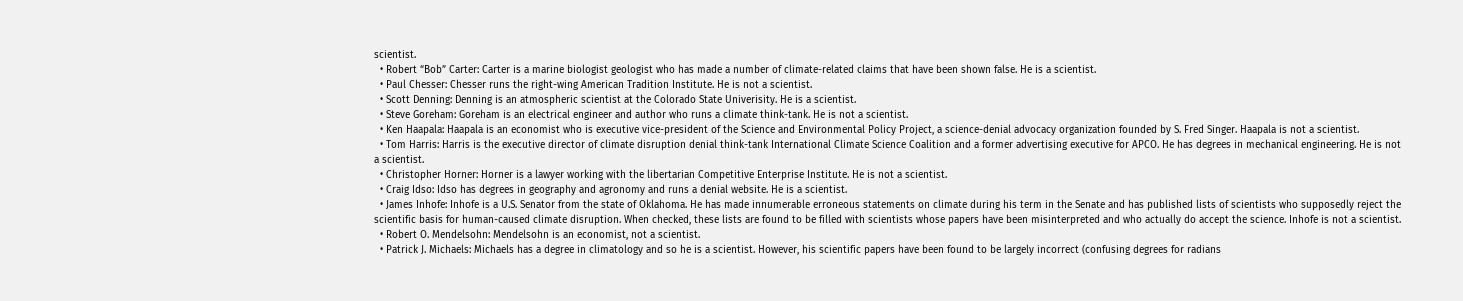scientist.
  • Robert “Bob” Carter: Carter is a marine biologist geologist who has made a number of climate-related claims that have been shown false. He is a scientist.
  • Paul Chesser: Chesser runs the right-wing American Tradition Institute. He is not a scientist.
  • Scott Denning: Denning is an atmospheric scientist at the Colorado State Univerisity. He is a scientist.
  • Steve Goreham: Goreham is an electrical engineer and author who runs a climate think-tank. He is not a scientist.
  • Ken Haapala: Haapala is an economist who is executive vice-president of the Science and Environmental Policy Project, a science-denial advocacy organization founded by S. Fred Singer. Haapala is not a scientist.
  • Tom Harris: Harris is the executive director of climate disruption denial think-tank International Climate Science Coalition and a former advertising executive for APCO. He has degrees in mechanical engineering. He is not a scientist.
  • Christopher Horner: Horner is a lawyer working with the libertarian Competitive Enterprise Institute. He is not a scientist.
  • Craig Idso: Idso has degrees in geography and agronomy and runs a denial website. He is a scientist.
  • James Inhofe: Inhofe is a U.S. Senator from the state of Oklahoma. He has made innumerable erroneous statements on climate during his term in the Senate and has published lists of scientists who supposedly reject the scientific basis for human-caused climate disruption. When checked, these lists are found to be filled with scientists whose papers have been misinterpreted and who actually do accept the science. Inhofe is not a scientist.
  • Robert O. Mendelsohn: Mendelsohn is an economist, not a scientist.
  • Patrick J. Michaels: Michaels has a degree in climatology and so he is a scientist. However, his scientific papers have been found to be largely incorrect (confusing degrees for radians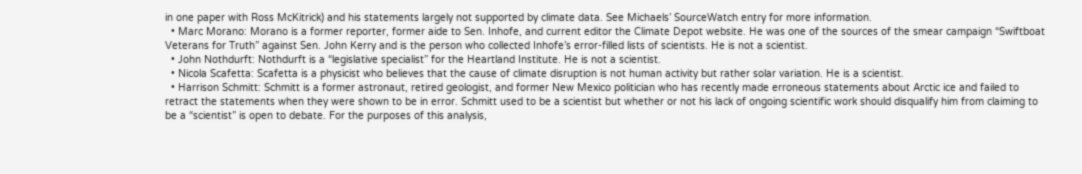in one paper with Ross McKitrick) and his statements largely not supported by climate data. See Michaels’ SourceWatch entry for more information.
  • Marc Morano: Morano is a former reporter, former aide to Sen. Inhofe, and current editor the Climate Depot website. He was one of the sources of the smear campaign “Swiftboat Veterans for Truth” against Sen. John Kerry and is the person who collected Inhofe’s error-filled lists of scientists. He is not a scientist.
  • John Nothdurft: Nothdurft is a “legislative specialist” for the Heartland Institute. He is not a scientist.
  • Nicola Scafetta: Scafetta is a physicist who believes that the cause of climate disruption is not human activity but rather solar variation. He is a scientist.
  • Harrison Schmitt: Schmitt is a former astronaut, retired geologist, and former New Mexico politician who has recently made erroneous statements about Arctic ice and failed to retract the statements when they were shown to be in error. Schmitt used to be a scientist but whether or not his lack of ongoing scientific work should disqualify him from claiming to be a “scientist” is open to debate. For the purposes of this analysis,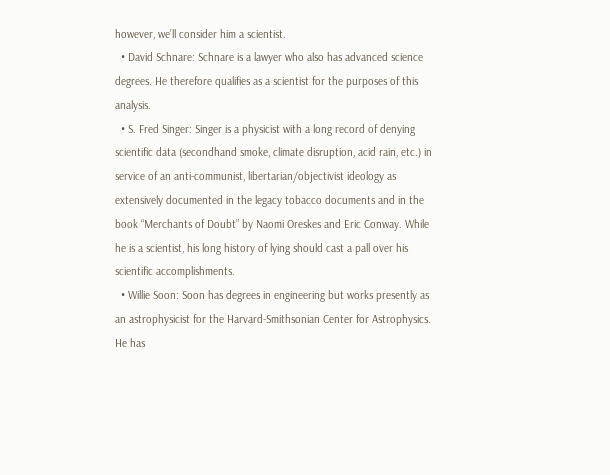however, we’ll consider him a scientist.
  • David Schnare: Schnare is a lawyer who also has advanced science degrees. He therefore qualifies as a scientist for the purposes of this analysis.
  • S. Fred Singer: Singer is a physicist with a long record of denying scientific data (secondhand smoke, climate disruption, acid rain, etc.) in service of an anti-communist, libertarian/objectivist ideology as extensively documented in the legacy tobacco documents and in the book “Merchants of Doubt” by Naomi Oreskes and Eric Conway. While he is a scientist, his long history of lying should cast a pall over his scientific accomplishments.
  • Willie Soon: Soon has degrees in engineering but works presently as an astrophysicist for the Harvard-Smithsonian Center for Astrophysics. He has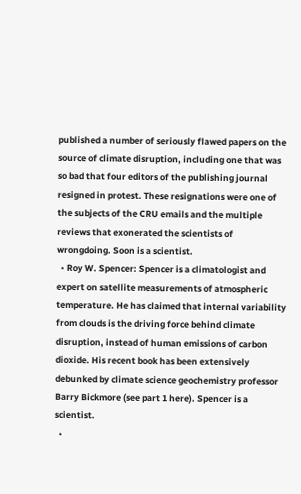published a number of seriously flawed papers on the source of climate disruption, including one that was so bad that four editors of the publishing journal resigned in protest. These resignations were one of the subjects of the CRU emails and the multiple reviews that exonerated the scientists of wrongdoing. Soon is a scientist.
  • Roy W. Spencer: Spencer is a climatologist and expert on satellite measurements of atmospheric temperature. He has claimed that internal variability from clouds is the driving force behind climate disruption, instead of human emissions of carbon dioxide. His recent book has been extensively debunked by climate science geochemistry professor Barry Bickmore (see part 1 here). Spencer is a scientist.
  •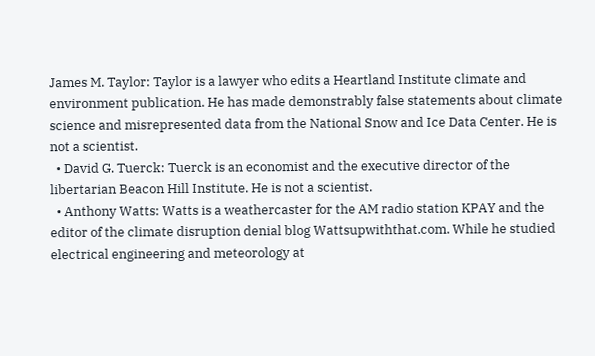James M. Taylor: Taylor is a lawyer who edits a Heartland Institute climate and environment publication. He has made demonstrably false statements about climate science and misrepresented data from the National Snow and Ice Data Center. He is not a scientist.
  • David G. Tuerck: Tuerck is an economist and the executive director of the libertarian Beacon Hill Institute. He is not a scientist.
  • Anthony Watts: Watts is a weathercaster for the AM radio station KPAY and the editor of the climate disruption denial blog Wattsupwiththat.com. While he studied electrical engineering and meteorology at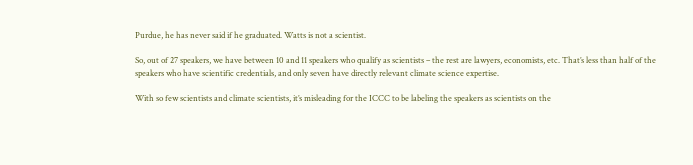Purdue, he has never said if he graduated. Watts is not a scientist.

So, out of 27 speakers, we have between 10 and 11 speakers who qualify as scientists – the rest are lawyers, economists, etc. That’s less than half of the speakers who have scientific credentials, and only seven have directly relevant climate science expertise.

With so few scientists and climate scientists, it’s misleading for the ICCC to be labeling the speakers as scientists on the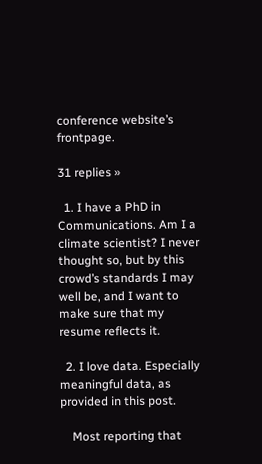conference website’s frontpage.

31 replies »

  1. I have a PhD in Communications. Am I a climate scientist? I never thought so, but by this crowd’s standards I may well be, and I want to make sure that my resume reflects it.

  2. I love data. Especially meaningful data, as provided in this post.

    Most reporting that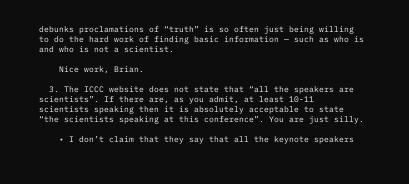debunks proclamations of “truth” is so often just being willing to do the hard work of finding basic information — such as who is and who is not a scientist.

    Nice work, Brian.

  3. The ICCC website does not state that “all the speakers are scientists”. If there are, as you admit, at least 10-11 scientists speaking then it is absolutely acceptable to state “the scientists speaking at this conference”. You are just silly.

    • I don’t claim that they say that all the keynote speakers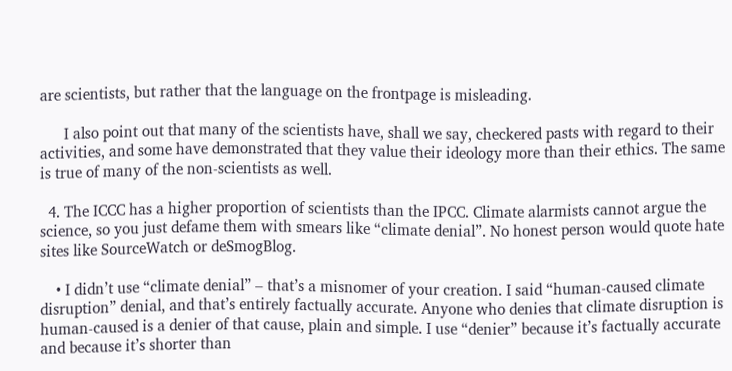are scientists, but rather that the language on the frontpage is misleading.

      I also point out that many of the scientists have, shall we say, checkered pasts with regard to their activities, and some have demonstrated that they value their ideology more than their ethics. The same is true of many of the non-scientists as well.

  4. The ICCC has a higher proportion of scientists than the IPCC. Climate alarmists cannot argue the science, so you just defame them with smears like “climate denial”. No honest person would quote hate sites like SourceWatch or deSmogBlog.

    • I didn’t use “climate denial” – that’s a misnomer of your creation. I said “human-caused climate disruption” denial, and that’s entirely factually accurate. Anyone who denies that climate disruption is human-caused is a denier of that cause, plain and simple. I use “denier” because it’s factually accurate and because it’s shorter than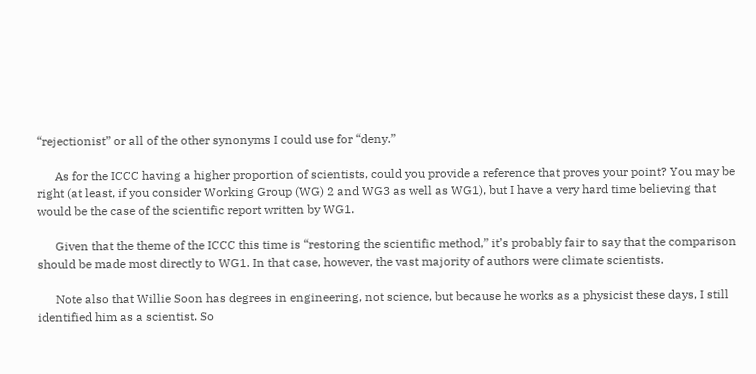“rejectionist” or all of the other synonyms I could use for “deny.”

      As for the ICCC having a higher proportion of scientists, could you provide a reference that proves your point? You may be right (at least, if you consider Working Group (WG) 2 and WG3 as well as WG1), but I have a very hard time believing that would be the case of the scientific report written by WG1.

      Given that the theme of the ICCC this time is “restoring the scientific method,” it’s probably fair to say that the comparison should be made most directly to WG1. In that case, however, the vast majority of authors were climate scientists.

      Note also that Willie Soon has degrees in engineering, not science, but because he works as a physicist these days, I still identified him as a scientist. So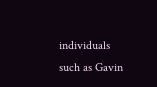individuals such as Gavin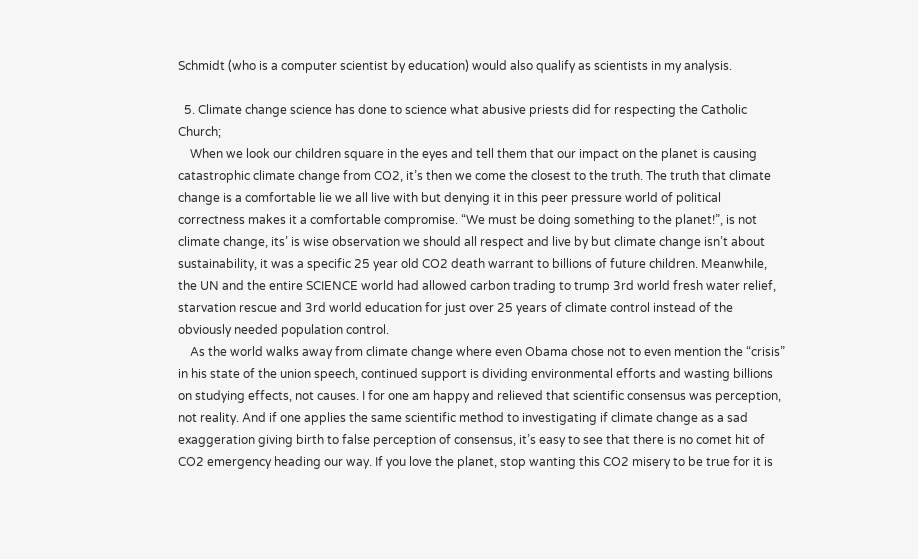Schmidt (who is a computer scientist by education) would also qualify as scientists in my analysis.

  5. Climate change science has done to science what abusive priests did for respecting the Catholic Church;
    When we look our children square in the eyes and tell them that our impact on the planet is causing catastrophic climate change from CO2, it’s then we come the closest to the truth. The truth that climate change is a comfortable lie we all live with but denying it in this peer pressure world of political correctness makes it a comfortable compromise. “We must be doing something to the planet!”, is not climate change, its’ is wise observation we should all respect and live by but climate change isn’t about sustainability, it was a specific 25 year old CO2 death warrant to billions of future children. Meanwhile, the UN and the entire SCIENCE world had allowed carbon trading to trump 3rd world fresh water relief, starvation rescue and 3rd world education for just over 25 years of climate control instead of the obviously needed population control.
    As the world walks away from climate change where even Obama chose not to even mention the “crisis” in his state of the union speech, continued support is dividing environmental efforts and wasting billions on studying effects, not causes. I for one am happy and relieved that scientific consensus was perception, not reality. And if one applies the same scientific method to investigating if climate change as a sad exaggeration giving birth to false perception of consensus, it’s easy to see that there is no comet hit of CO2 emergency heading our way. If you love the planet, stop wanting this CO2 misery to be true for it is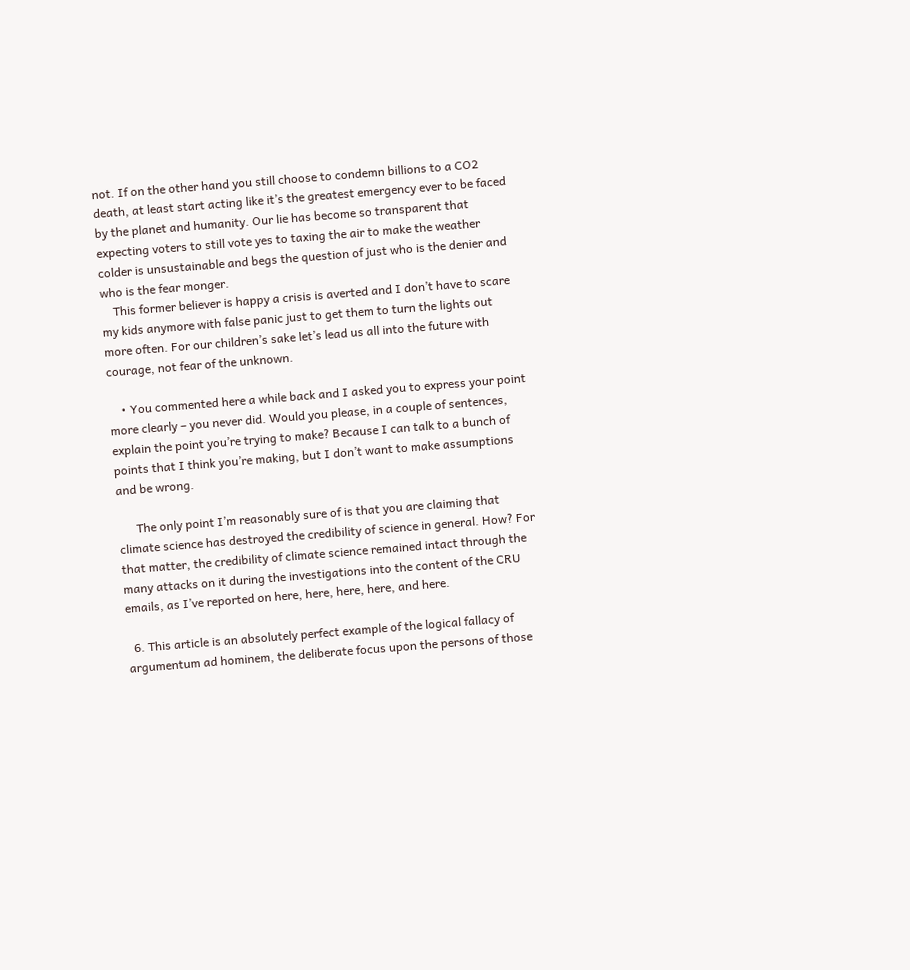not. If on the other hand you still choose to condemn billions to a CO2 death, at least start acting like it’s the greatest emergency ever to be faced by the planet and humanity. Our lie has become so transparent that expecting voters to still vote yes to taxing the air to make the weather colder is unsustainable and begs the question of just who is the denier and who is the fear monger.
    This former believer is happy a crisis is averted and I don’t have to scare my kids anymore with false panic just to get them to turn the lights out more often. For our children’s sake let’s lead us all into the future with courage, not fear of the unknown.

    • You commented here a while back and I asked you to express your point more clearly – you never did. Would you please, in a couple of sentences, explain the point you’re trying to make? Because I can talk to a bunch of points that I think you’re making, but I don’t want to make assumptions and be wrong.

      The only point I’m reasonably sure of is that you are claiming that climate science has destroyed the credibility of science in general. How? For that matter, the credibility of climate science remained intact through the many attacks on it during the investigations into the content of the CRU emails, as I’ve reported on here, here, here, here, and here.

  6. This article is an absolutely perfect example of the logical fallacy of argumentum ad hominem, the deliberate focus upon the persons of those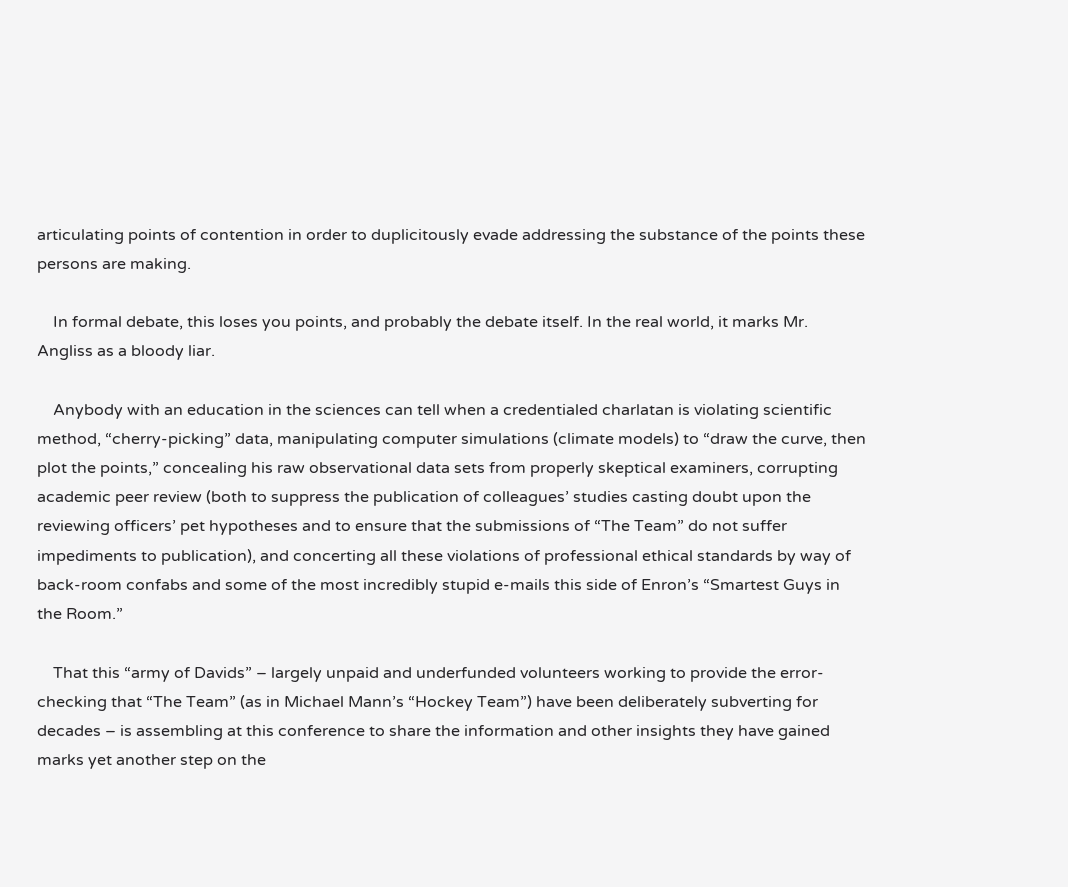articulating points of contention in order to duplicitously evade addressing the substance of the points these persons are making.

    In formal debate, this loses you points, and probably the debate itself. In the real world, it marks Mr. Angliss as a bloody liar.

    Anybody with an education in the sciences can tell when a credentialed charlatan is violating scientific method, “cherry-picking” data, manipulating computer simulations (climate models) to “draw the curve, then plot the points,” concealing his raw observational data sets from properly skeptical examiners, corrupting academic peer review (both to suppress the publication of colleagues’ studies casting doubt upon the reviewing officers’ pet hypotheses and to ensure that the submissions of “The Team” do not suffer impediments to publication), and concerting all these violations of professional ethical standards by way of back-room confabs and some of the most incredibly stupid e-mails this side of Enron’s “Smartest Guys in the Room.”

    That this “army of Davids” – largely unpaid and underfunded volunteers working to provide the error-checking that “The Team” (as in Michael Mann’s “Hockey Team”) have been deliberately subverting for decades – is assembling at this conference to share the information and other insights they have gained marks yet another step on the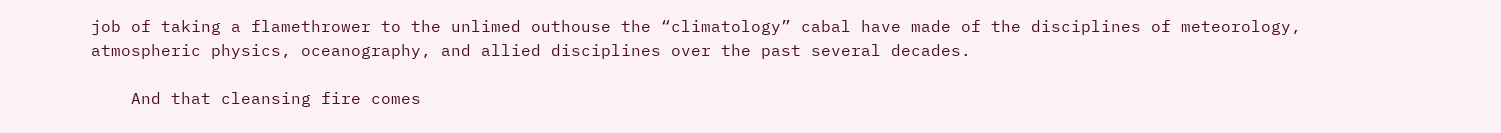job of taking a flamethrower to the unlimed outhouse the “climatology” cabal have made of the disciplines of meteorology, atmospheric physics, oceanography, and allied disciplines over the past several decades.

    And that cleansing fire comes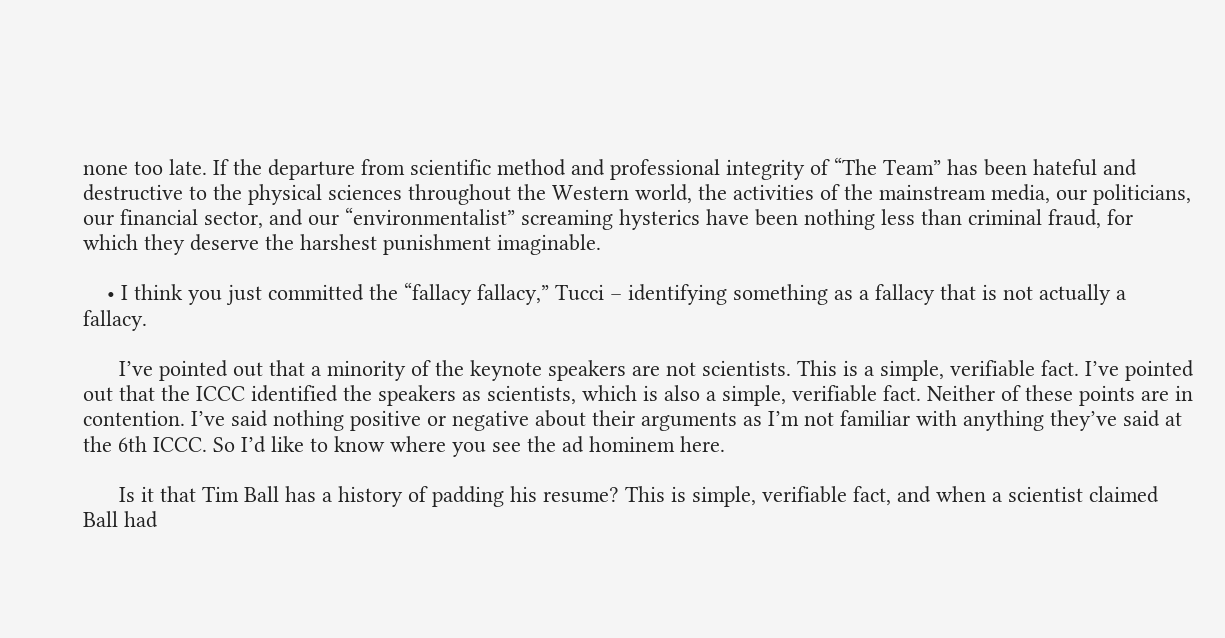none too late. If the departure from scientific method and professional integrity of “The Team” has been hateful and destructive to the physical sciences throughout the Western world, the activities of the mainstream media, our politicians, our financial sector, and our “environmentalist” screaming hysterics have been nothing less than criminal fraud, for which they deserve the harshest punishment imaginable.

    • I think you just committed the “fallacy fallacy,” Tucci – identifying something as a fallacy that is not actually a fallacy.

      I’ve pointed out that a minority of the keynote speakers are not scientists. This is a simple, verifiable fact. I’ve pointed out that the ICCC identified the speakers as scientists, which is also a simple, verifiable fact. Neither of these points are in contention. I’ve said nothing positive or negative about their arguments as I’m not familiar with anything they’ve said at the 6th ICCC. So I’d like to know where you see the ad hominem here.

      Is it that Tim Ball has a history of padding his resume? This is simple, verifiable fact, and when a scientist claimed Ball had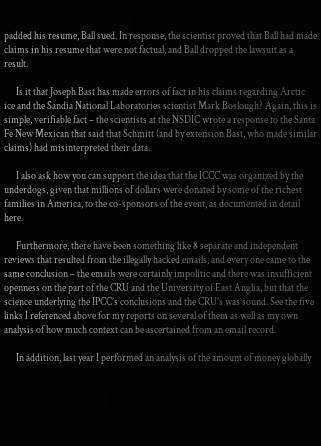padded his resume, Ball sued. In response, the scientist proved that Ball had made claims in his resume that were not factual, and Ball dropped the lawsuit as a result.

      Is it that Joseph Bast has made errors of fact in his claims regarding Arctic ice and the Sandia National Laboratories scientist Mark Boslough? Again, this is simple, verifiable fact – the scientists at the NSDIC wrote a response to the Santa Fe New Mexican that said that Schmitt (and by extension Bast, who made similar claims) had misinterpreted their data.

      I also ask how you can support the idea that the ICCC was organized by the underdogs, given that millions of dollars were donated by some of the richest families in America, to the co-sponsors of the event, as documented in detail here.

      Furthermore, there have been something like 8 separate and independent reviews that resulted from the illegally hacked emails, and every one came to the same conclusion – the emails were certainly impolitic and there was insufficient openness on the part of the CRU and the University of East Anglia, but that the science underlying the IPCC’s conclusions and the CRU’s was sound. See the five links I referenced above for my reports on several of them as well as my own analysis of how much context can be ascertained from an email record.

      In addition, last year I performed an analysis of the amount of money globally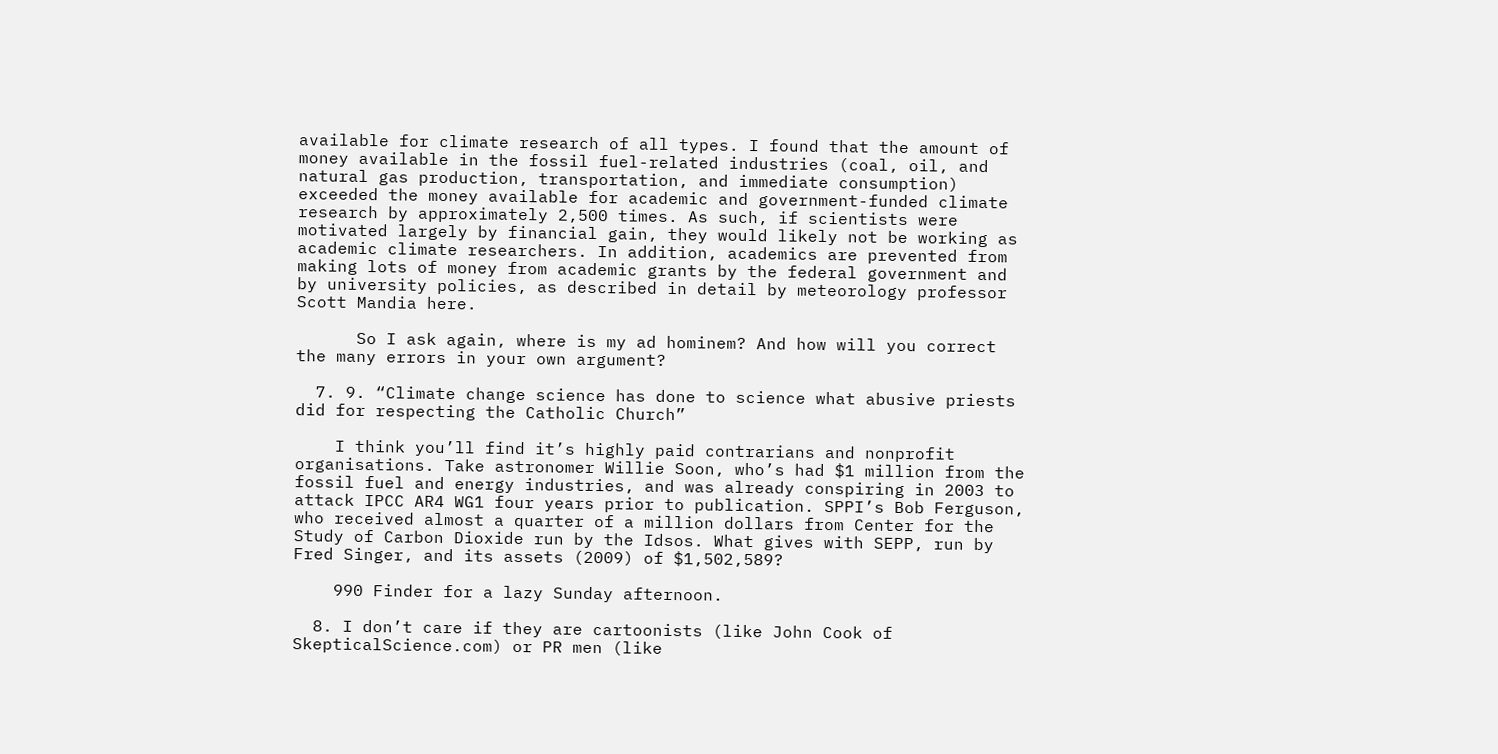available for climate research of all types. I found that the amount of money available in the fossil fuel-related industries (coal, oil, and natural gas production, transportation, and immediate consumption) exceeded the money available for academic and government-funded climate research by approximately 2,500 times. As such, if scientists were motivated largely by financial gain, they would likely not be working as academic climate researchers. In addition, academics are prevented from making lots of money from academic grants by the federal government and by university policies, as described in detail by meteorology professor Scott Mandia here.

      So I ask again, where is my ad hominem? And how will you correct the many errors in your own argument?

  7. 9. “Climate change science has done to science what abusive priests did for respecting the Catholic Church”

    I think you’ll find it’s highly paid contrarians and nonprofit organisations. Take astronomer Willie Soon, who’s had $1 million from the fossil fuel and energy industries, and was already conspiring in 2003 to attack IPCC AR4 WG1 four years prior to publication. SPPI’s Bob Ferguson, who received almost a quarter of a million dollars from Center for the Study of Carbon Dioxide run by the Idsos. What gives with SEPP, run by Fred Singer, and its assets (2009) of $1,502,589?

    990 Finder for a lazy Sunday afternoon.

  8. I don’t care if they are cartoonists (like John Cook of SkepticalScience.com) or PR men (like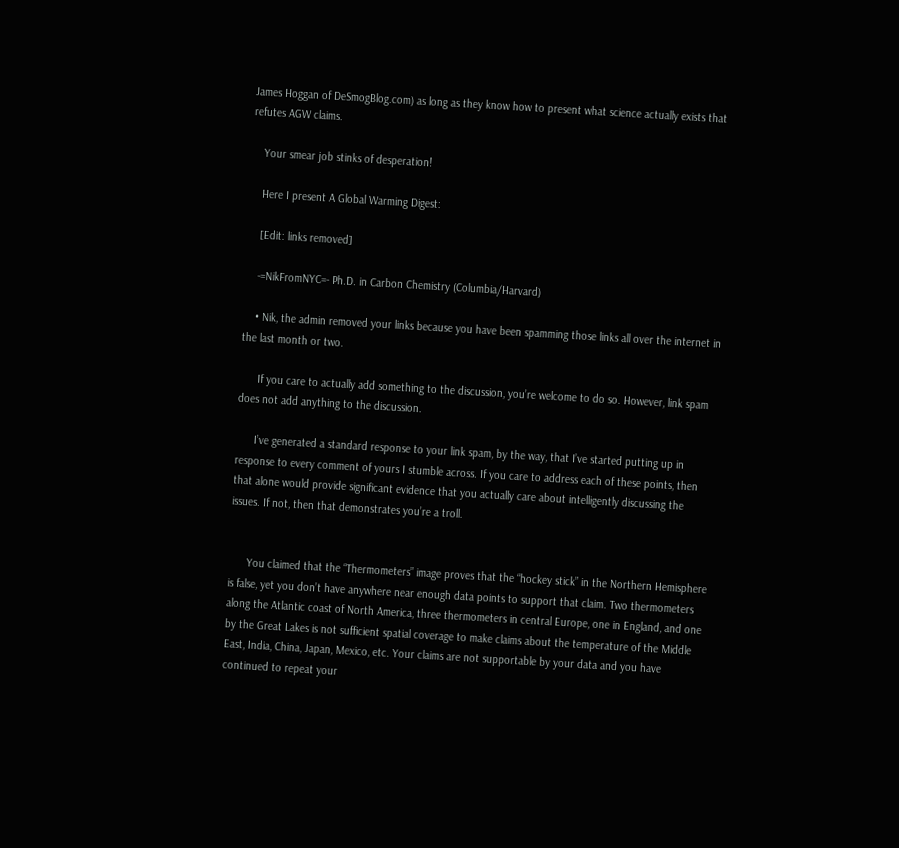James Hoggan of DeSmogBlog.com) as long as they know how to present what science actually exists that refutes AGW claims.

    Your smear job stinks of desperation!

    Here I present A Global Warming Digest:

    [Edit: links removed]

    -=NikFromNYC=- Ph.D. in Carbon Chemistry (Columbia/Harvard)

    • Nik, the admin removed your links because you have been spamming those links all over the internet in the last month or two.

      If you care to actually add something to the discussion, you’re welcome to do so. However, link spam does not add anything to the discussion.

      I’ve generated a standard response to your link spam, by the way, that I’ve started putting up in response to every comment of yours I stumble across. If you care to address each of these points, then that alone would provide significant evidence that you actually care about intelligently discussing the issues. If not, then that demonstrates you’re a troll.


      You claimed that the “Thermometers” image proves that the “hockey stick” in the Northern Hemisphere is false, yet you don’t have anywhere near enough data points to support that claim. Two thermometers along the Atlantic coast of North America, three thermometers in central Europe, one in England, and one by the Great Lakes is not sufficient spatial coverage to make claims about the temperature of the Middle East, India, China, Japan, Mexico, etc. Your claims are not supportable by your data and you have continued to repeat your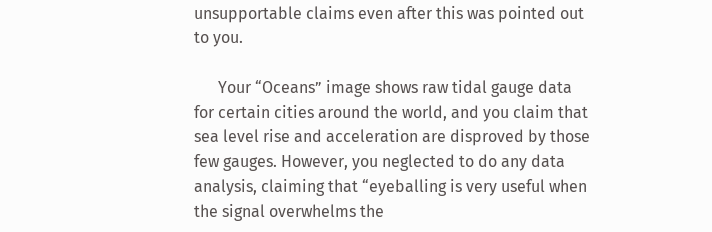unsupportable claims even after this was pointed out to you.

      Your “Oceans” image shows raw tidal gauge data for certain cities around the world, and you claim that sea level rise and acceleration are disproved by those few gauges. However, you neglected to do any data analysis, claiming that “eyeballing is very useful when the signal overwhelms the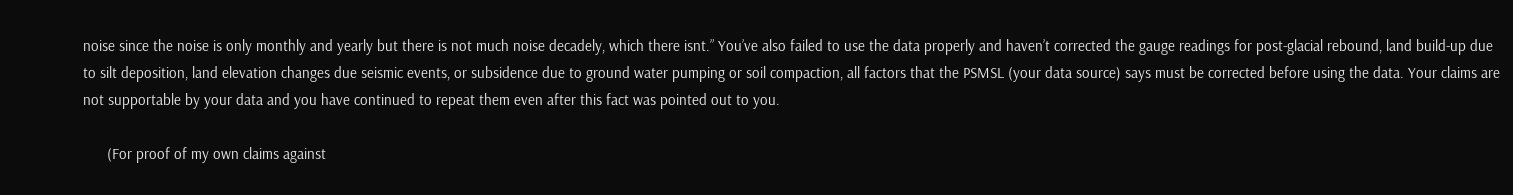noise since the noise is only monthly and yearly but there is not much noise decadely, which there isnt.” You’ve also failed to use the data properly and haven’t corrected the gauge readings for post-glacial rebound, land build-up due to silt deposition, land elevation changes due seismic events, or subsidence due to ground water pumping or soil compaction, all factors that the PSMSL (your data source) says must be corrected before using the data. Your claims are not supportable by your data and you have continued to repeat them even after this fact was pointed out to you.

      (For proof of my own claims against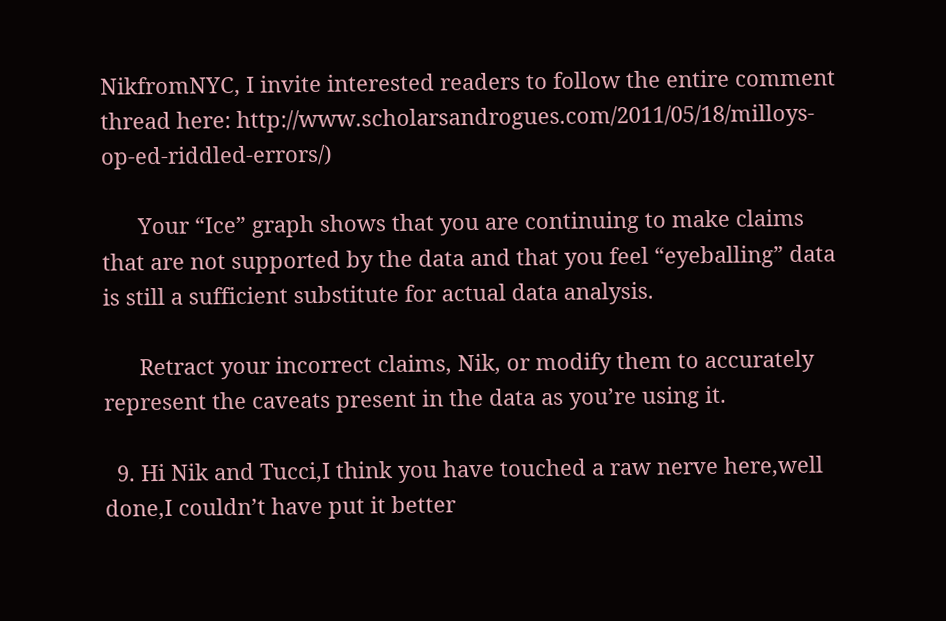NikfromNYC, I invite interested readers to follow the entire comment thread here: http://www.scholarsandrogues.com/2011/05/18/milloys-op-ed-riddled-errors/)

      Your “Ice” graph shows that you are continuing to make claims that are not supported by the data and that you feel “eyeballing” data is still a sufficient substitute for actual data analysis.

      Retract your incorrect claims, Nik, or modify them to accurately represent the caveats present in the data as you’re using it.

  9. Hi Nik and Tucci,I think you have touched a raw nerve here,well done,I couldn’t have put it better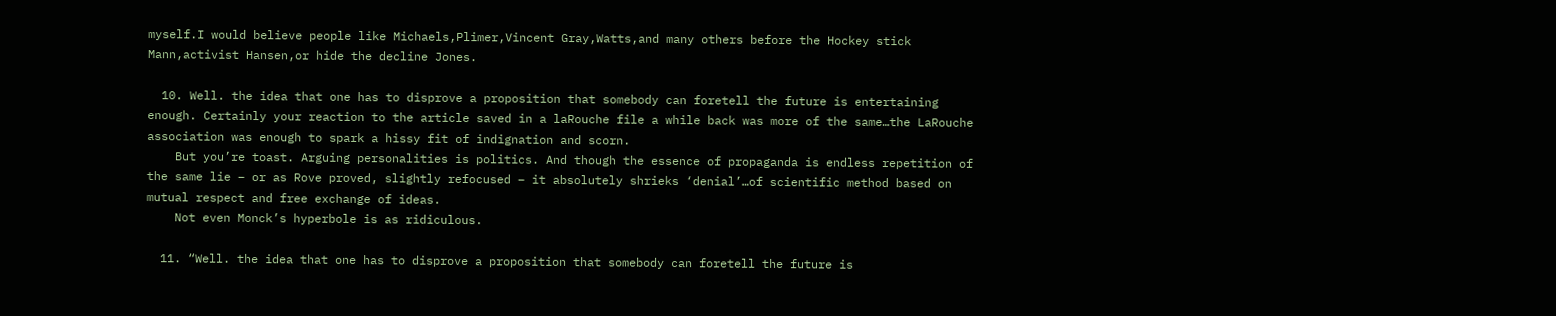myself.I would believe people like Michaels,Plimer,Vincent Gray,Watts,and many others before the Hockey stick Mann,activist Hansen,or hide the decline Jones.

  10. Well. the idea that one has to disprove a proposition that somebody can foretell the future is entertaining enough. Certainly your reaction to the article saved in a laRouche file a while back was more of the same…the LaRouche association was enough to spark a hissy fit of indignation and scorn.
    But you’re toast. Arguing personalities is politics. And though the essence of propaganda is endless repetition of the same lie – or as Rove proved, slightly refocused – it absolutely shrieks ‘denial’…of scientific method based on mutual respect and free exchange of ideas.
    Not even Monck’s hyperbole is as ridiculous.

  11. “Well. the idea that one has to disprove a proposition that somebody can foretell the future is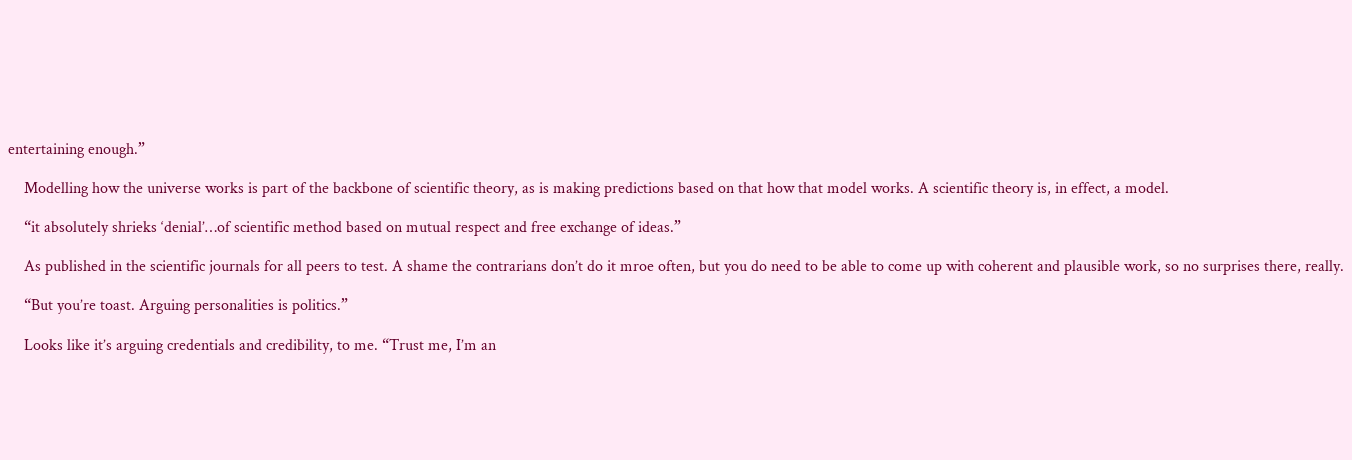entertaining enough.”

    Modelling how the universe works is part of the backbone of scientific theory, as is making predictions based on that how that model works. A scientific theory is, in effect, a model.

    “it absolutely shrieks ‘denial’…of scientific method based on mutual respect and free exchange of ideas.”

    As published in the scientific journals for all peers to test. A shame the contrarians don’t do it mroe often, but you do need to be able to come up with coherent and plausible work, so no surprises there, really.

    “But you’re toast. Arguing personalities is politics.”

    Looks like it’s arguing credentials and credibility, to me. “Trust me, I’m an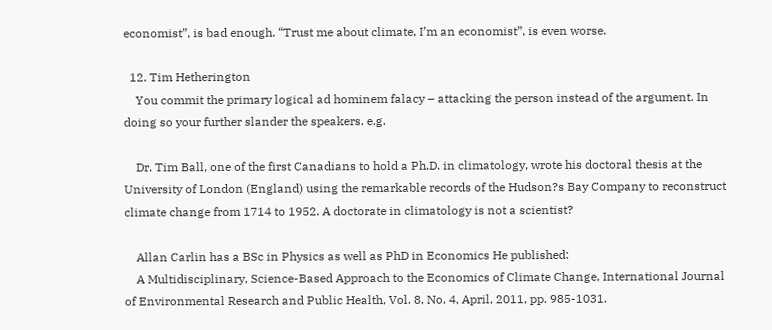economist”, is bad enough. “Trust me about climate, I’m an economist”, is even worse.

  12. Tim Hetherington
    You commit the primary logical ad hominem falacy – attacking the person instead of the argument. In doing so your further slander the speakers. e.g.

    Dr. Tim Ball, one of the first Canadians to hold a Ph.D. in climatology, wrote his doctoral thesis at the University of London (England) using the remarkable records of the Hudson?s Bay Company to reconstruct climate change from 1714 to 1952. A doctorate in climatology is not a scientist?

    Allan Carlin has a BSc in Physics as well as PhD in Economics He published:
    A Multidisciplinary, Science-Based Approach to the Economics of Climate Change, International Journal of Environmental Research and Public Health, Vol. 8, No. 4, April, 2011, pp. 985-1031.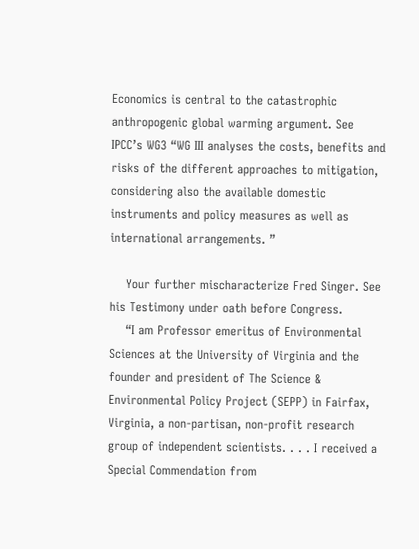Economics is central to the catastrophic anthropogenic global warming argument. See IPCC’s WG3 “WG III analyses the costs, benefits and risks of the different approaches to mitigation, considering also the available domestic instruments and policy measures as well as international arrangements. ”

    Your further mischaracterize Fred Singer. See his Testimony under oath before Congress.
    “I am Professor emeritus of Environmental Sciences at the University of Virginia and the founder and president of The Science & Environmental Policy Project (SEPP) in Fairfax, Virginia, a non-partisan, non-profit research group of independent scientists. . . . I received a Special Commendation from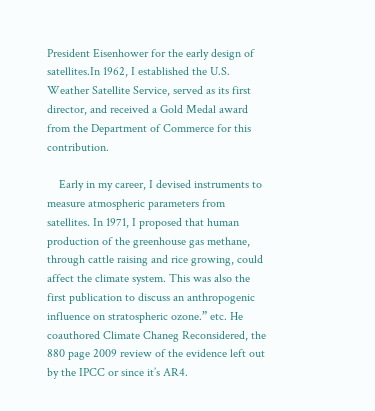President Eisenhower for the early design of satellites.In 1962, I established the U.S. Weather Satellite Service, served as its first director, and received a Gold Medal award from the Department of Commerce for this contribution.

    Early in my career, I devised instruments to measure atmospheric parameters from satellites. In 1971, I proposed that human production of the greenhouse gas methane, through cattle raising and rice growing, could affect the climate system. This was also the first publication to discuss an anthropogenic influence on stratospheric ozone.” etc. He coauthored Climate Chaneg Reconsidered, the 880 page 2009 review of the evidence left out by the IPCC or since it’s AR4.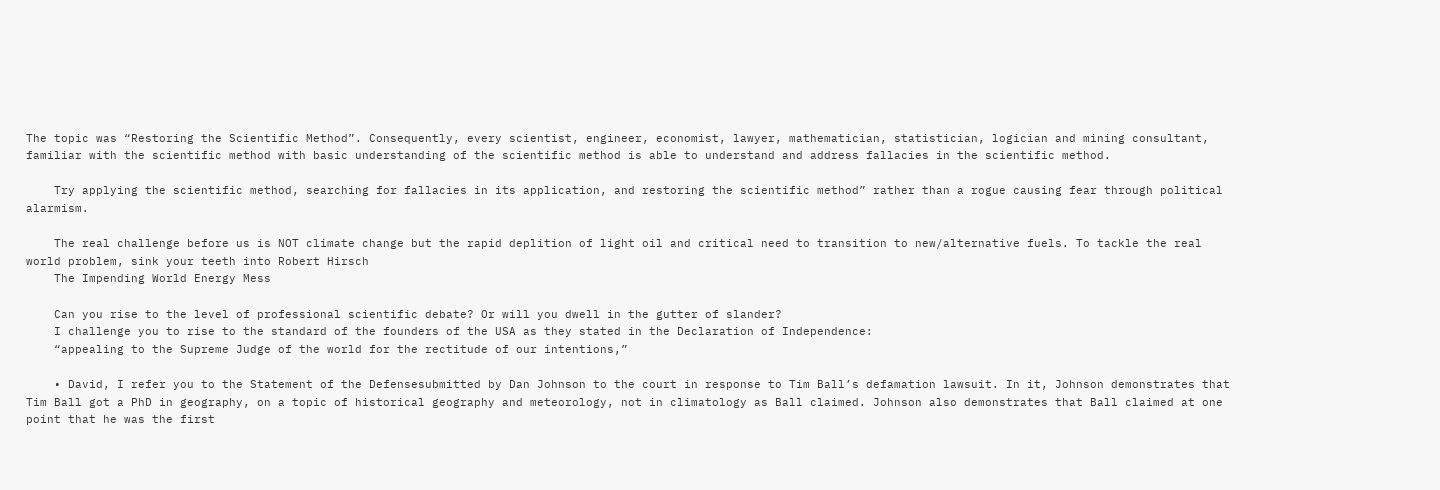The topic was “Restoring the Scientific Method”. Consequently, every scientist, engineer, economist, lawyer, mathematician, statistician, logician and mining consultant, familiar with the scientific method with basic understanding of the scientific method is able to understand and address fallacies in the scientific method.

    Try applying the scientific method, searching for fallacies in its application, and restoring the scientific method” rather than a rogue causing fear through political alarmism.

    The real challenge before us is NOT climate change but the rapid deplition of light oil and critical need to transition to new/alternative fuels. To tackle the real world problem, sink your teeth into Robert Hirsch
    The Impending World Energy Mess

    Can you rise to the level of professional scientific debate? Or will you dwell in the gutter of slander?
    I challenge you to rise to the standard of the founders of the USA as they stated in the Declaration of Independence:
    “appealing to the Supreme Judge of the world for the rectitude of our intentions,”

    • David, I refer you to the Statement of the Defensesubmitted by Dan Johnson to the court in response to Tim Ball’s defamation lawsuit. In it, Johnson demonstrates that Tim Ball got a PhD in geography, on a topic of historical geography and meteorology, not in climatology as Ball claimed. Johnson also demonstrates that Ball claimed at one point that he was the first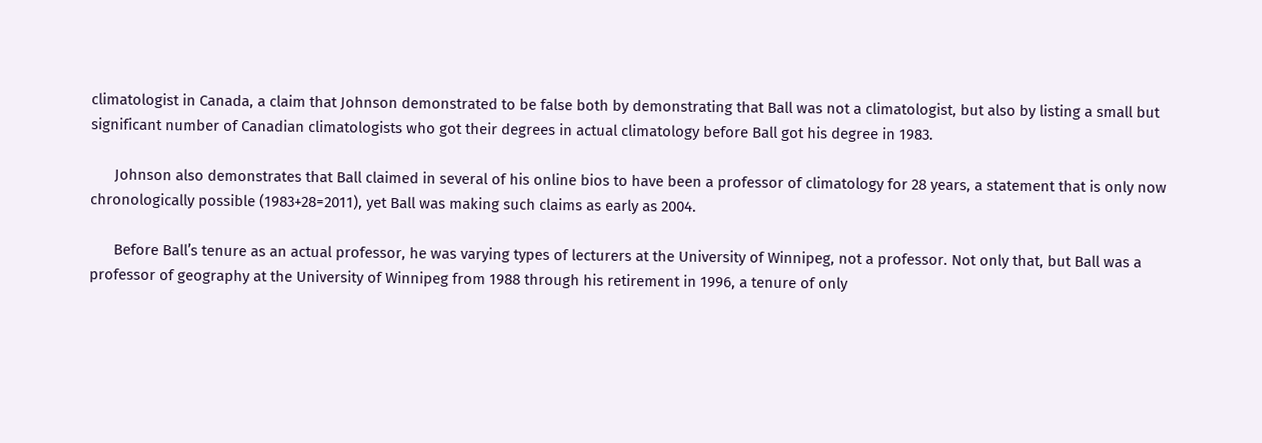climatologist in Canada, a claim that Johnson demonstrated to be false both by demonstrating that Ball was not a climatologist, but also by listing a small but significant number of Canadian climatologists who got their degrees in actual climatology before Ball got his degree in 1983.

      Johnson also demonstrates that Ball claimed in several of his online bios to have been a professor of climatology for 28 years, a statement that is only now chronologically possible (1983+28=2011), yet Ball was making such claims as early as 2004.

      Before Ball’s tenure as an actual professor, he was varying types of lecturers at the University of Winnipeg, not a professor. Not only that, but Ball was a professor of geography at the University of Winnipeg from 1988 through his retirement in 1996, a tenure of only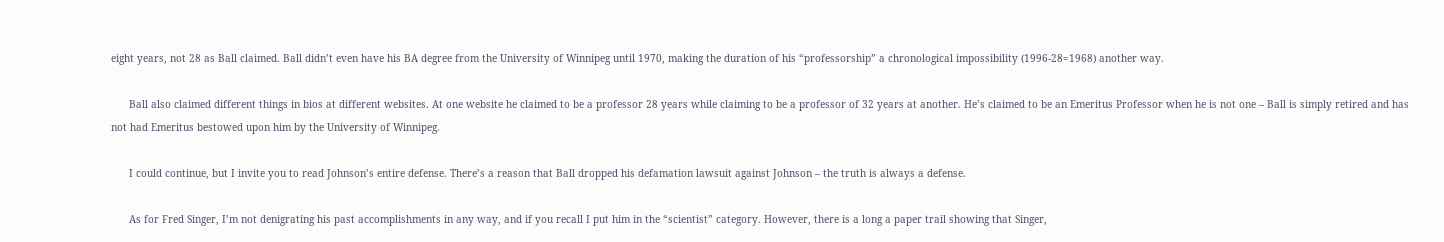eight years, not 28 as Ball claimed. Ball didn’t even have his BA degree from the University of Winnipeg until 1970, making the duration of his “professorship” a chronological impossibility (1996-28=1968) another way.

      Ball also claimed different things in bios at different websites. At one website he claimed to be a professor 28 years while claiming to be a professor of 32 years at another. He’s claimed to be an Emeritus Professor when he is not one – Ball is simply retired and has not had Emeritus bestowed upon him by the University of Winnipeg.

      I could continue, but I invite you to read Johnson’s entire defense. There’s a reason that Ball dropped his defamation lawsuit against Johnson – the truth is always a defense.

      As for Fred Singer, I’m not denigrating his past accomplishments in any way, and if you recall I put him in the “scientist” category. However, there is a long a paper trail showing that Singer,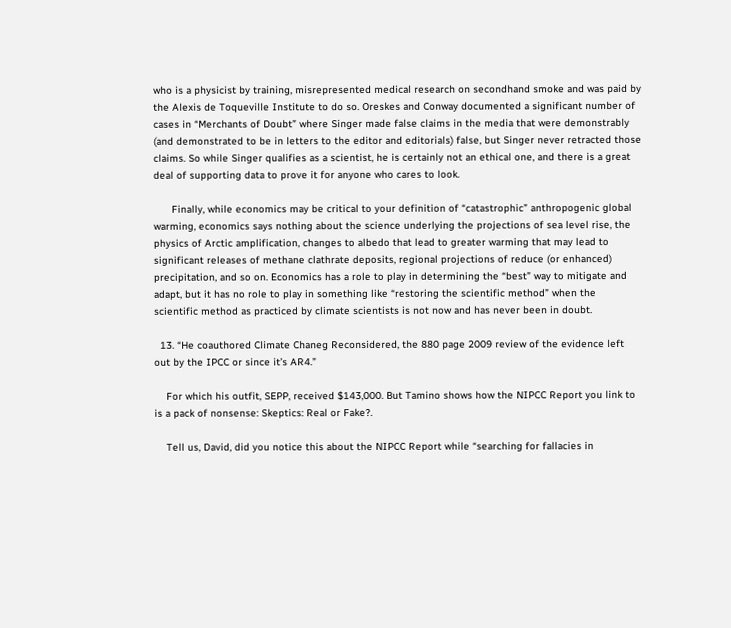who is a physicist by training, misrepresented medical research on secondhand smoke and was paid by the Alexis de Toqueville Institute to do so. Oreskes and Conway documented a significant number of cases in “Merchants of Doubt” where Singer made false claims in the media that were demonstrably (and demonstrated to be in letters to the editor and editorials) false, but Singer never retracted those claims. So while Singer qualifies as a scientist, he is certainly not an ethical one, and there is a great deal of supporting data to prove it for anyone who cares to look.

      Finally, while economics may be critical to your definition of “catastrophic” anthropogenic global warming, economics says nothing about the science underlying the projections of sea level rise, the physics of Arctic amplification, changes to albedo that lead to greater warming that may lead to significant releases of methane clathrate deposits, regional projections of reduce (or enhanced) precipitation, and so on. Economics has a role to play in determining the “best” way to mitigate and adapt, but it has no role to play in something like “restoring the scientific method” when the scientific method as practiced by climate scientists is not now and has never been in doubt.

  13. “He coauthored Climate Chaneg Reconsidered, the 880 page 2009 review of the evidence left out by the IPCC or since it’s AR4.”

    For which his outfit, SEPP, received $143,000. But Tamino shows how the NIPCC Report you link to is a pack of nonsense: Skeptics: Real or Fake?.

    Tell us, David, did you notice this about the NIPCC Report while “searching for fallacies in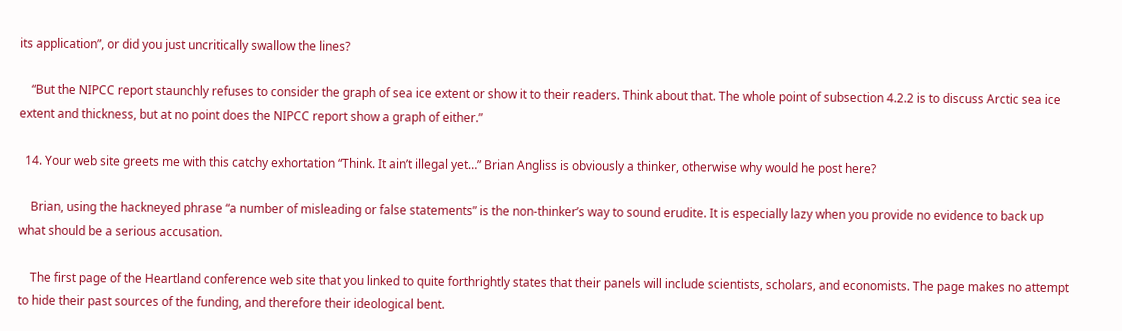its application”, or did you just uncritically swallow the lines?

    “But the NIPCC report staunchly refuses to consider the graph of sea ice extent or show it to their readers. Think about that. The whole point of subsection 4.2.2 is to discuss Arctic sea ice extent and thickness, but at no point does the NIPCC report show a graph of either.”

  14. Your web site greets me with this catchy exhortation “Think. It ain’t illegal yet…” Brian Angliss is obviously a thinker, otherwise why would he post here?

    Brian, using the hackneyed phrase “a number of misleading or false statements” is the non-thinker’s way to sound erudite. It is especially lazy when you provide no evidence to back up what should be a serious accusation.

    The first page of the Heartland conference web site that you linked to quite forthrightly states that their panels will include scientists, scholars, and economists. The page makes no attempt to hide their past sources of the funding, and therefore their ideological bent.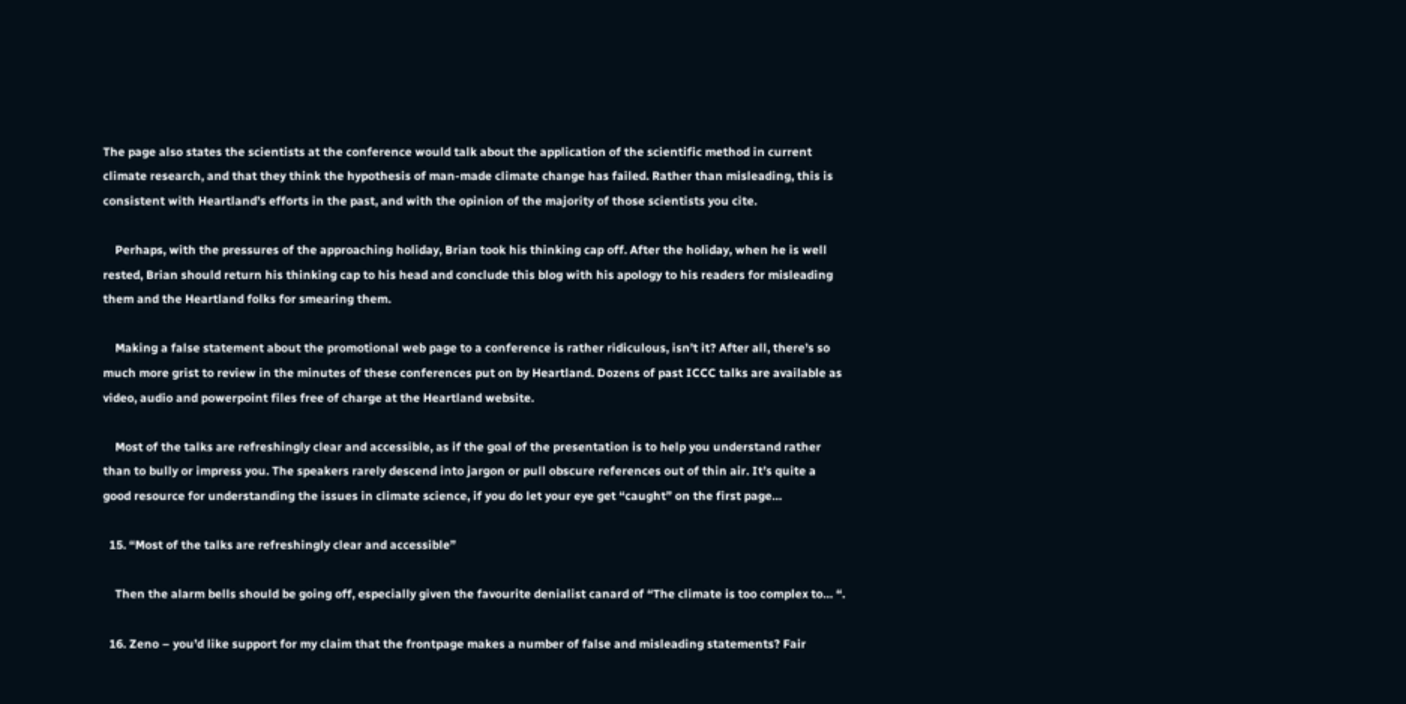The page also states the scientists at the conference would talk about the application of the scientific method in current climate research, and that they think the hypothesis of man-made climate change has failed. Rather than misleading, this is consistent with Heartland’s efforts in the past, and with the opinion of the majority of those scientists you cite.

    Perhaps, with the pressures of the approaching holiday, Brian took his thinking cap off. After the holiday, when he is well rested, Brian should return his thinking cap to his head and conclude this blog with his apology to his readers for misleading them and the Heartland folks for smearing them.

    Making a false statement about the promotional web page to a conference is rather ridiculous, isn’t it? After all, there’s so much more grist to review in the minutes of these conferences put on by Heartland. Dozens of past ICCC talks are available as video, audio and powerpoint files free of charge at the Heartland website.

    Most of the talks are refreshingly clear and accessible, as if the goal of the presentation is to help you understand rather than to bully or impress you. The speakers rarely descend into jargon or pull obscure references out of thin air. It’s quite a good resource for understanding the issues in climate science, if you do let your eye get “caught” on the first page…

  15. “Most of the talks are refreshingly clear and accessible”

    Then the alarm bells should be going off, especially given the favourite denialist canard of “The climate is too complex to… “.

  16. Zeno – you’d like support for my claim that the frontpage makes a number of false and misleading statements? Fair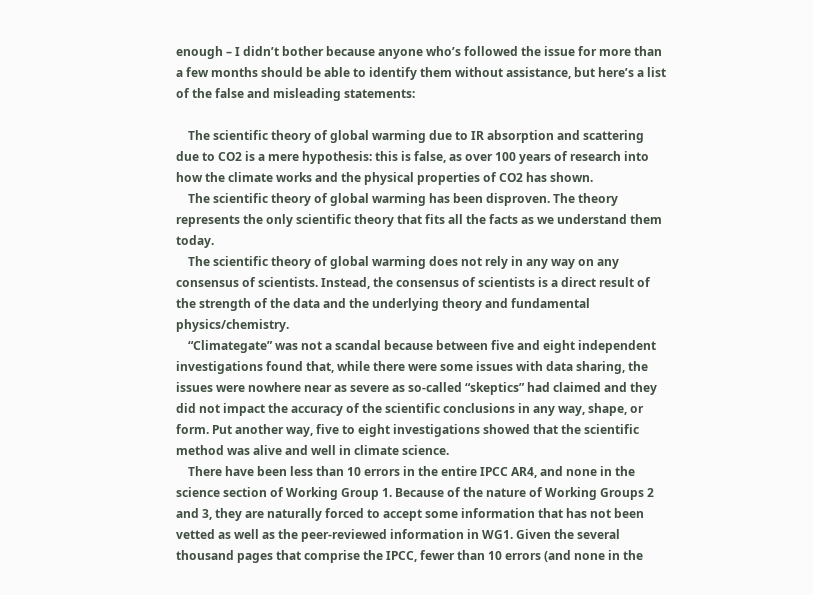enough – I didn’t bother because anyone who’s followed the issue for more than a few months should be able to identify them without assistance, but here’s a list of the false and misleading statements:

    The scientific theory of global warming due to IR absorption and scattering due to CO2 is a mere hypothesis: this is false, as over 100 years of research into how the climate works and the physical properties of CO2 has shown.
    The scientific theory of global warming has been disproven. The theory represents the only scientific theory that fits all the facts as we understand them today.
    The scientific theory of global warming does not rely in any way on any consensus of scientists. Instead, the consensus of scientists is a direct result of the strength of the data and the underlying theory and fundamental physics/chemistry.
    “Climategate” was not a scandal because between five and eight independent investigations found that, while there were some issues with data sharing, the issues were nowhere near as severe as so-called “skeptics” had claimed and they did not impact the accuracy of the scientific conclusions in any way, shape, or form. Put another way, five to eight investigations showed that the scientific method was alive and well in climate science.
    There have been less than 10 errors in the entire IPCC AR4, and none in the science section of Working Group 1. Because of the nature of Working Groups 2 and 3, they are naturally forced to accept some information that has not been vetted as well as the peer-reviewed information in WG1. Given the several thousand pages that comprise the IPCC, fewer than 10 errors (and none in the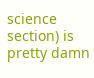science section) is pretty damn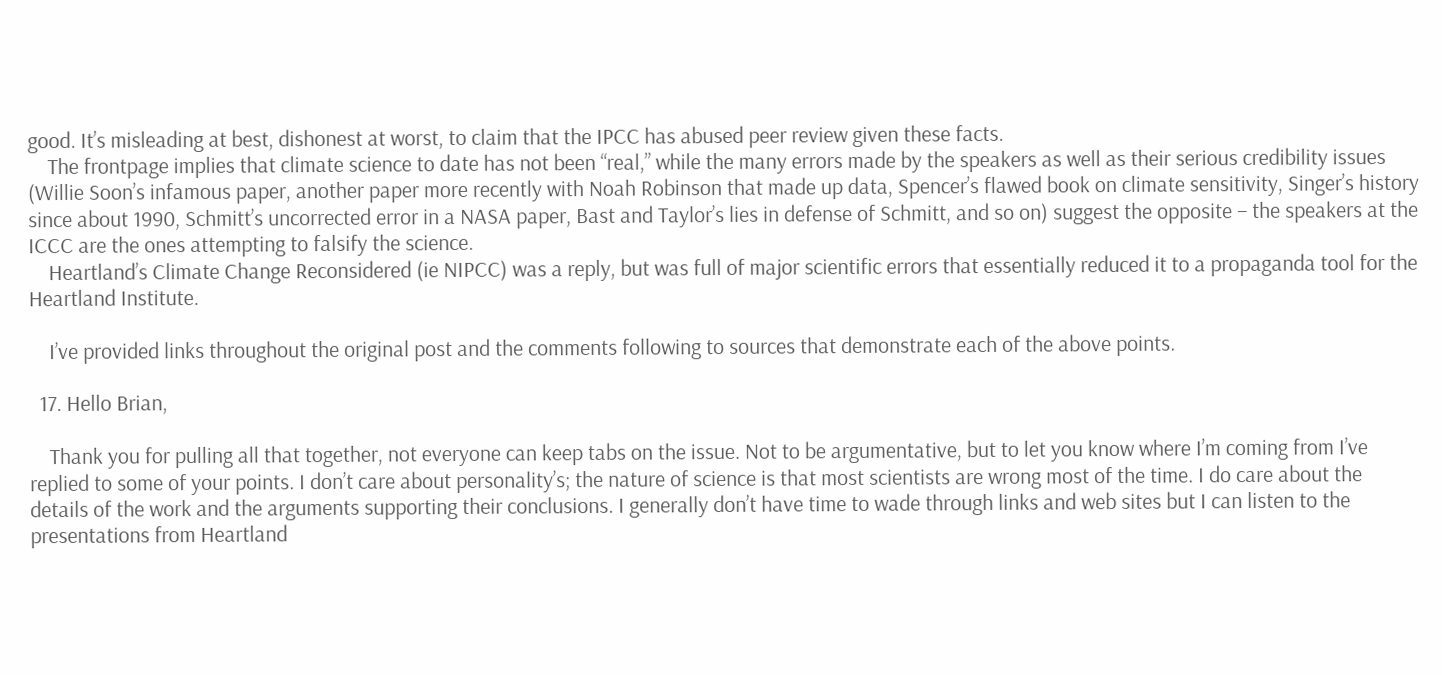good. It’s misleading at best, dishonest at worst, to claim that the IPCC has abused peer review given these facts.
    The frontpage implies that climate science to date has not been “real,” while the many errors made by the speakers as well as their serious credibility issues (Willie Soon’s infamous paper, another paper more recently with Noah Robinson that made up data, Spencer’s flawed book on climate sensitivity, Singer’s history since about 1990, Schmitt’s uncorrected error in a NASA paper, Bast and Taylor’s lies in defense of Schmitt, and so on) suggest the opposite – the speakers at the ICCC are the ones attempting to falsify the science.
    Heartland’s Climate Change Reconsidered (ie NIPCC) was a reply, but was full of major scientific errors that essentially reduced it to a propaganda tool for the Heartland Institute.

    I’ve provided links throughout the original post and the comments following to sources that demonstrate each of the above points.

  17. Hello Brian,

    Thank you for pulling all that together, not everyone can keep tabs on the issue. Not to be argumentative, but to let you know where I’m coming from I’ve replied to some of your points. I don’t care about personality’s; the nature of science is that most scientists are wrong most of the time. I do care about the details of the work and the arguments supporting their conclusions. I generally don’t have time to wade through links and web sites but I can listen to the presentations from Heartland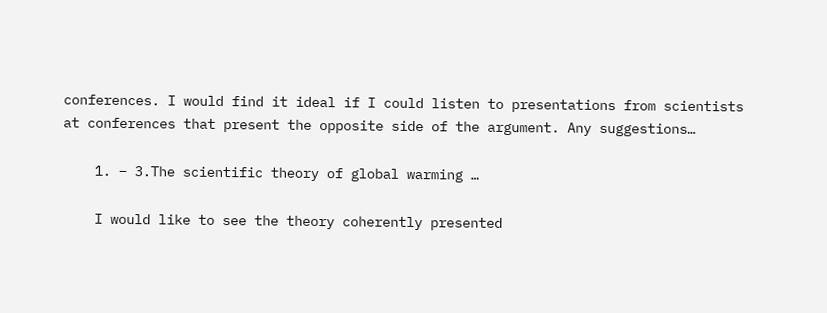conferences. I would find it ideal if I could listen to presentations from scientists at conferences that present the opposite side of the argument. Any suggestions…

    1. – 3.The scientific theory of global warming …

    I would like to see the theory coherently presented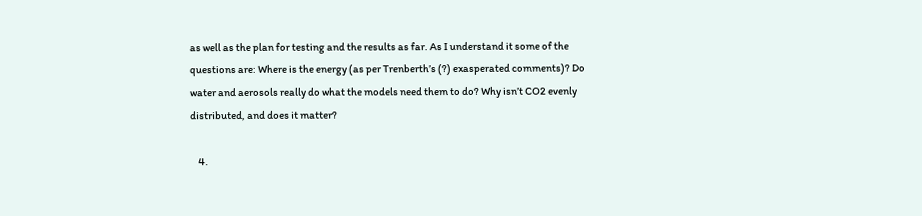as well as the plan for testing and the results as far. As I understand it some of the questions are: Where is the energy (as per Trenberth’s (?) exasperated comments)? Do water and aerosols really do what the models need them to do? Why isn’t CO2 evenly distributed, and does it matter?

    4.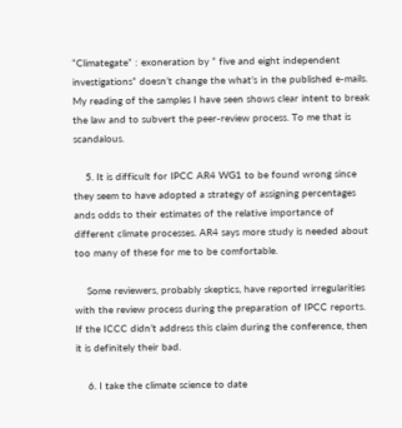“Climategate” : exoneration by ” five and eight independent investigations” doesn’t change the what’s in the published e-mails. My reading of the samples I have seen shows clear intent to break the law and to subvert the peer-review process. To me that is scandalous.

    5. It is difficult for IPCC AR4 WG1 to be found wrong since they seem to have adopted a strategy of assigning percentages ands odds to their estimates of the relative importance of different climate processes. AR4 says more study is needed about too many of these for me to be comfortable.

    Some reviewers, probably skeptics, have reported irregularities with the review process during the preparation of IPCC reports. If the ICCC didn’t address this claim during the conference, then it is definitely their bad.

    6. I take the climate science to date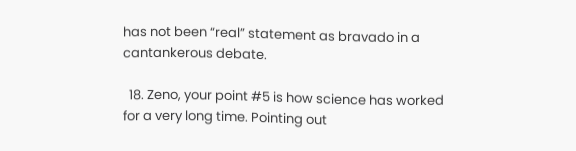has not been “real” statement as bravado in a cantankerous debate.

  18. Zeno, your point #5 is how science has worked for a very long time. Pointing out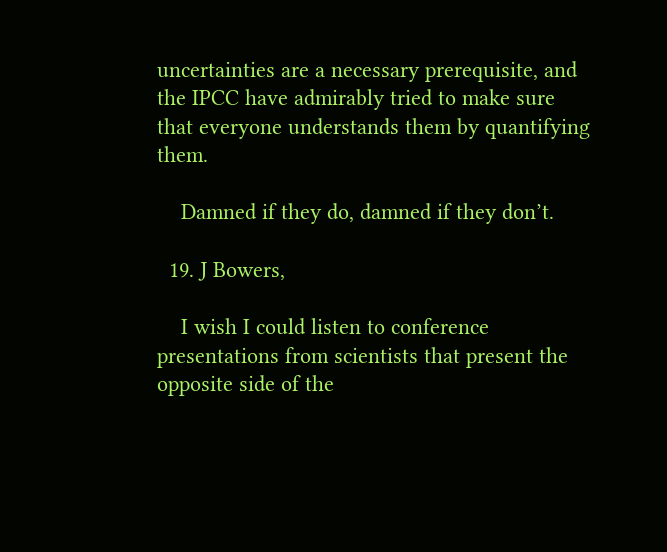uncertainties are a necessary prerequisite, and the IPCC have admirably tried to make sure that everyone understands them by quantifying them.

    Damned if they do, damned if they don’t.

  19. J Bowers,

    I wish I could listen to conference presentations from scientists that present the opposite side of the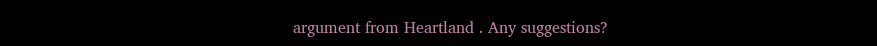argument from Heartland . Any suggestions?